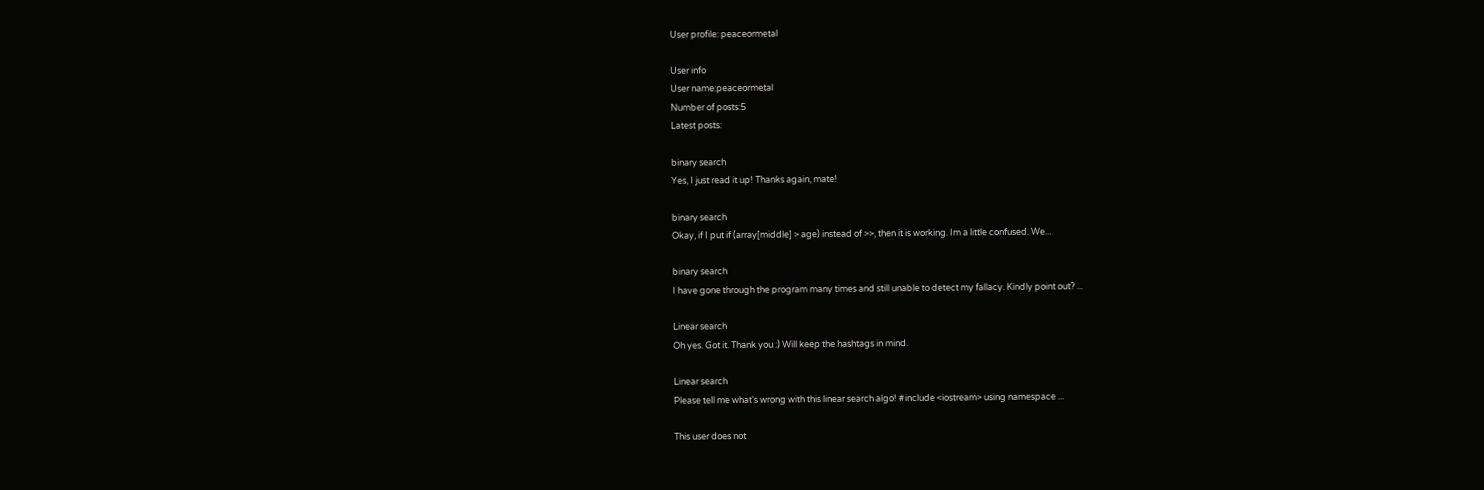User profile: peaceormetal

User info
User name:peaceormetal
Number of posts:5
Latest posts:

binary search
Yes, I just read it up! Thanks again, mate!

binary search
Okay, if I put if (array[middle] > age) instead of >>, then it is working. Im a little confused. We...

binary search
I have gone through the program many times and still unable to detect my fallacy. Kindly point out? ...

Linear search
Oh yes. Got it. Thank you :) Will keep the hashtags in mind.

Linear search
Please tell me what's wrong with this linear search algo! #include <iostream> using namespace ...

This user does not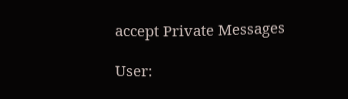accept Private Messages

User: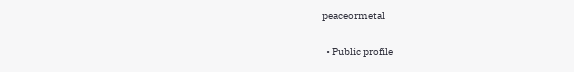peaceormetal

  • Public profile